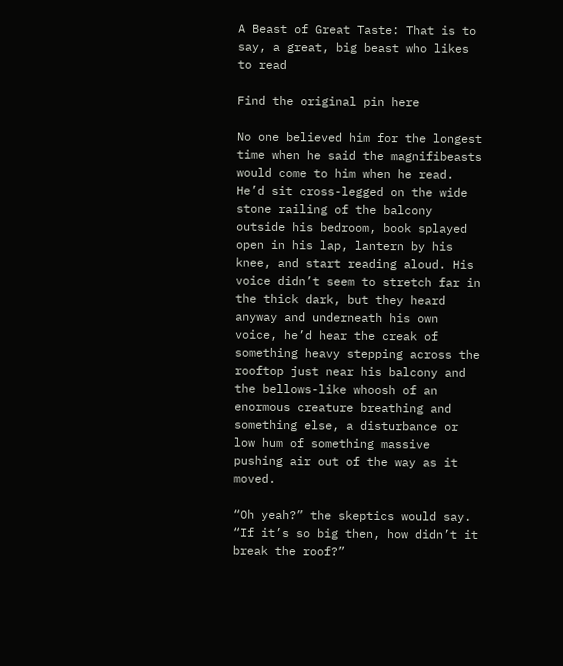A Beast of Great Taste: That is to say, a great, big beast who likes to read

Find the original pin here

No one believed him for the longest time when he said the magnifibeasts would come to him when he read. He’d sit cross-legged on the wide stone railing of the balcony outside his bedroom, book splayed open in his lap, lantern by his knee, and start reading aloud. His voice didn’t seem to stretch far in the thick dark, but they heard anyway and underneath his own voice, he’d hear the creak of something heavy stepping across the rooftop just near his balcony and the bellows-like whoosh of an enormous creature breathing and something else, a disturbance or low hum of something massive pushing air out of the way as it moved.

“Oh yeah?” the skeptics would say. “If it’s so big then, how didn’t it break the roof?”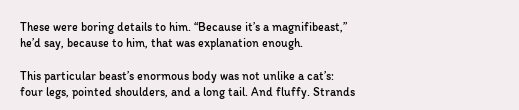These were boring details to him. “Because it’s a magnifibeast,” he’d say, because to him, that was explanation enough.

This particular beast’s enormous body was not unlike a cat’s: four legs, pointed shoulders, and a long tail. And fluffy. Strands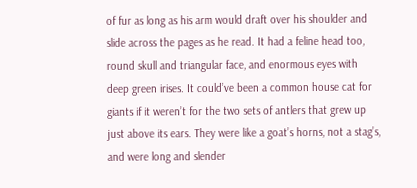of fur as long as his arm would draft over his shoulder and slide across the pages as he read. It had a feline head too, round skull and triangular face, and enormous eyes with deep green irises. It could’ve been a common house cat for giants if it weren’t for the two sets of antlers that grew up just above its ears. They were like a goat’s horns, not a stag’s, and were long and slender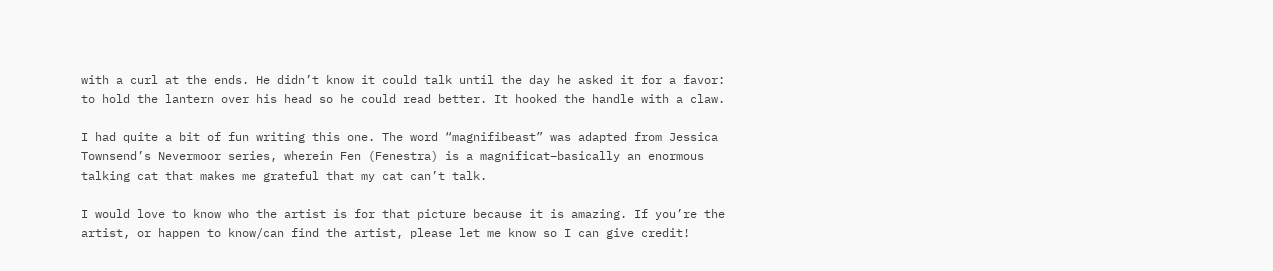with a curl at the ends. He didn’t know it could talk until the day he asked it for a favor: to hold the lantern over his head so he could read better. It hooked the handle with a claw.

I had quite a bit of fun writing this one. The word “magnifibeast” was adapted from Jessica Townsend’s Nevermoor series, wherein Fen (Fenestra) is a magnificat–basically an enormous talking cat that makes me grateful that my cat can’t talk.

I would love to know who the artist is for that picture because it is amazing. If you’re the artist, or happen to know/can find the artist, please let me know so I can give credit!